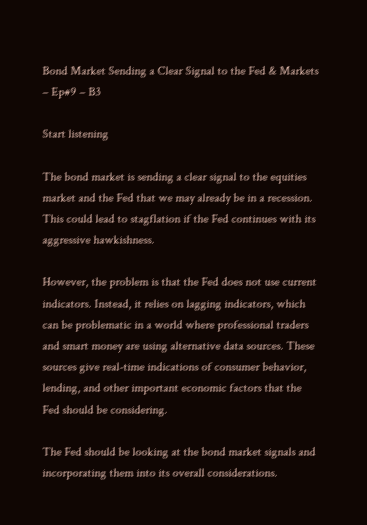Bond Market Sending a Clear Signal to the Fed & Markets – Ep#9 – B3

Start listening

The bond market is sending a clear signal to the equities market and the Fed that we may already be in a recession. This could lead to stagflation if the Fed continues with its aggressive hawkishness.

However, the problem is that the Fed does not use current indicators. Instead, it relies on lagging indicators, which can be problematic in a world where professional traders and smart money are using alternative data sources. These sources give real-time indications of consumer behavior, lending, and other important economic factors that the Fed should be considering.

The Fed should be looking at the bond market signals and incorporating them into its overall considerations.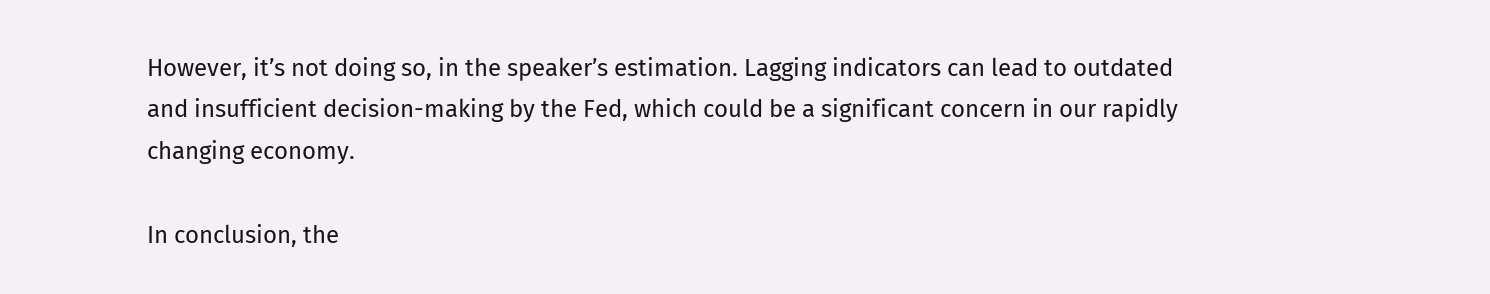However, it’s not doing so, in the speaker’s estimation. Lagging indicators can lead to outdated and insufficient decision-making by the Fed, which could be a significant concern in our rapidly changing economy.

In conclusion, the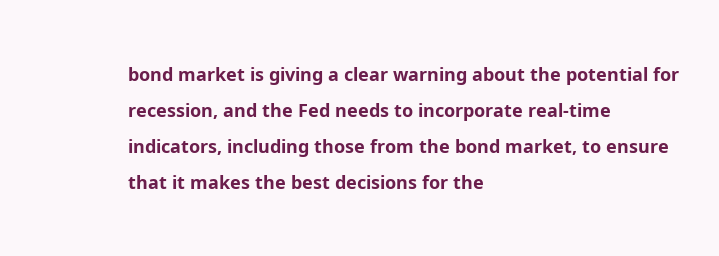bond market is giving a clear warning about the potential for recession, and the Fed needs to incorporate real-time indicators, including those from the bond market, to ensure that it makes the best decisions for the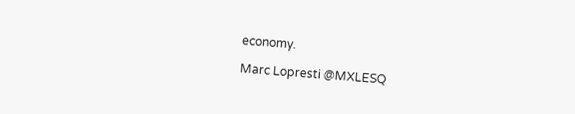economy.

Marc Lopresti @MXLESQ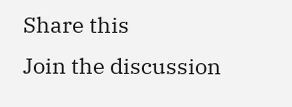Share this
Join the discussion